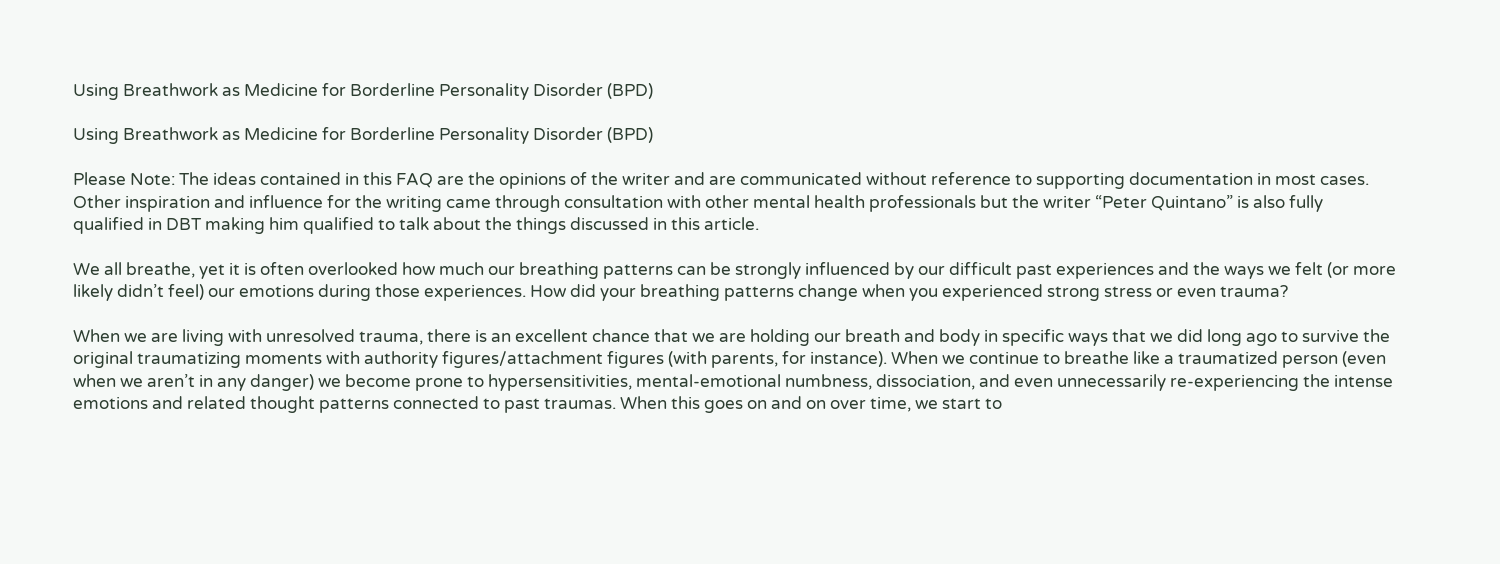Using Breathwork as Medicine for Borderline Personality Disorder (BPD)

Using Breathwork as Medicine for Borderline Personality Disorder (BPD)

Please Note: The ideas contained in this FAQ are the opinions of the writer and are communicated without reference to supporting documentation in most cases. Other inspiration and influence for the writing came through consultation with other mental health professionals but the writer “Peter Quintano” is also fully qualified in DBT making him qualified to talk about the things discussed in this article.

We all breathe, yet it is often overlooked how much our breathing patterns can be strongly influenced by our difficult past experiences and the ways we felt (or more likely didn’t feel) our emotions during those experiences. How did your breathing patterns change when you experienced strong stress or even trauma?

When we are living with unresolved trauma, there is an excellent chance that we are holding our breath and body in specific ways that we did long ago to survive the original traumatizing moments with authority figures/attachment figures (with parents, for instance). When we continue to breathe like a traumatized person (even when we aren’t in any danger) we become prone to hypersensitivities, mental-emotional numbness, dissociation, and even unnecessarily re-experiencing the intense emotions and related thought patterns connected to past traumas. When this goes on and on over time, we start to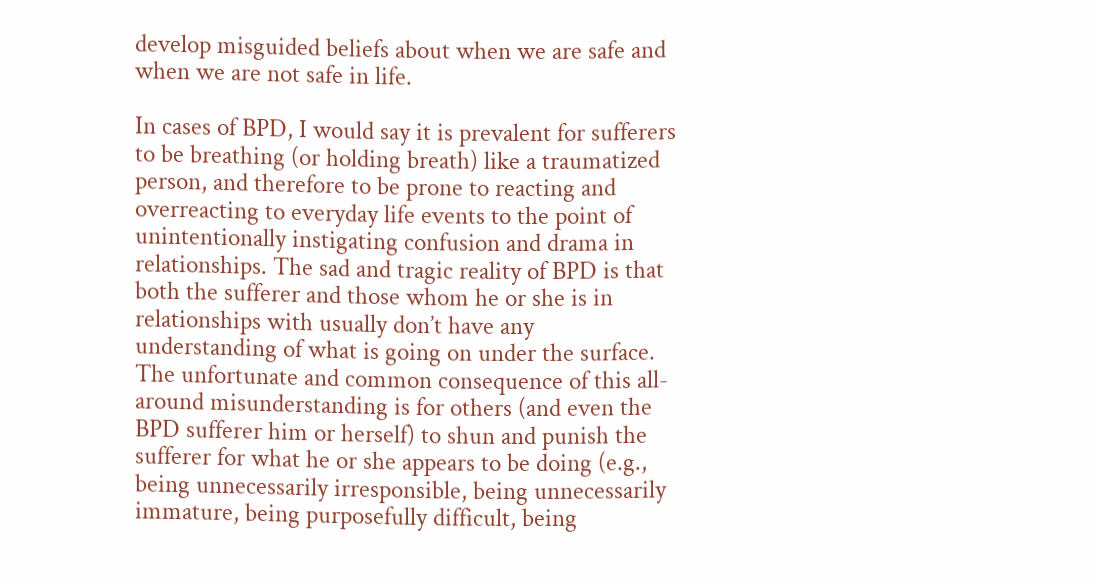develop misguided beliefs about when we are safe and when we are not safe in life.

In cases of BPD, I would say it is prevalent for sufferers to be breathing (or holding breath) like a traumatized person, and therefore to be prone to reacting and overreacting to everyday life events to the point of unintentionally instigating confusion and drama in relationships. The sad and tragic reality of BPD is that both the sufferer and those whom he or she is in relationships with usually don’t have any understanding of what is going on under the surface. The unfortunate and common consequence of this all-around misunderstanding is for others (and even the BPD sufferer him or herself) to shun and punish the sufferer for what he or she appears to be doing (e.g., being unnecessarily irresponsible, being unnecessarily immature, being purposefully difficult, being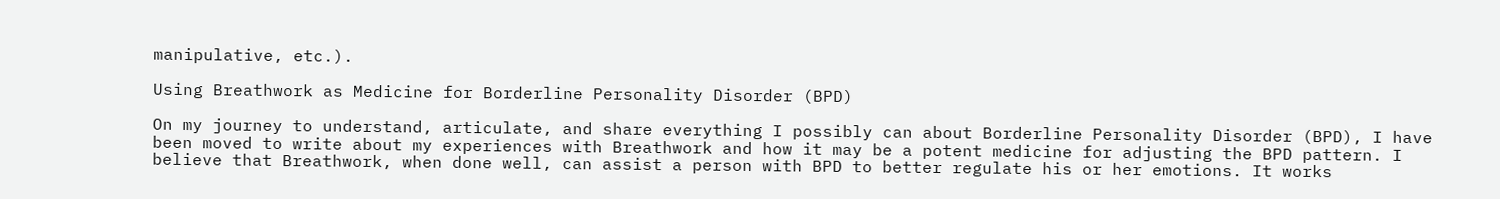manipulative, etc.).

Using Breathwork as Medicine for Borderline Personality Disorder (BPD)

On my journey to understand, articulate, and share everything I possibly can about Borderline Personality Disorder (BPD), I have been moved to write about my experiences with Breathwork and how it may be a potent medicine for adjusting the BPD pattern. I believe that Breathwork, when done well, can assist a person with BPD to better regulate his or her emotions. It works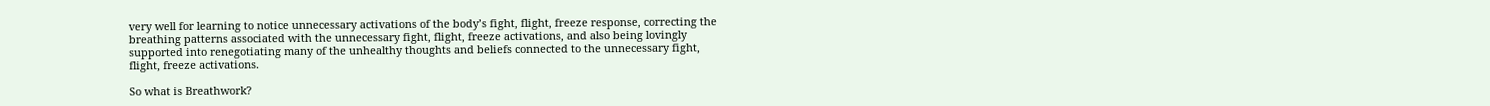very well for learning to notice unnecessary activations of the body’s fight, flight, freeze response, correcting the breathing patterns associated with the unnecessary fight, flight, freeze activations, and also being lovingly supported into renegotiating many of the unhealthy thoughts and beliefs connected to the unnecessary fight, flight, freeze activations.

So what is Breathwork?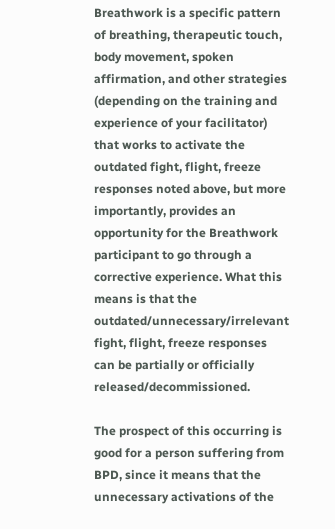Breathwork is a specific pattern of breathing, therapeutic touch, body movement, spoken affirmation, and other strategies (depending on the training and experience of your facilitator) that works to activate the outdated fight, flight, freeze responses noted above, but more importantly, provides an opportunity for the Breathwork participant to go through a corrective experience. What this means is that the outdated/unnecessary/irrelevant fight, flight, freeze responses can be partially or officially released/decommissioned.

The prospect of this occurring is good for a person suffering from BPD, since it means that the unnecessary activations of the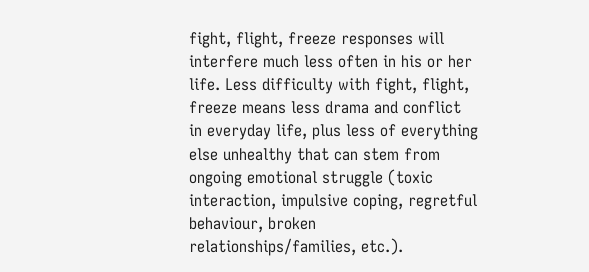fight, flight, freeze responses will interfere much less often in his or her life. Less difficulty with fight, flight, freeze means less drama and conflict in everyday life, plus less of everything else unhealthy that can stem from ongoing emotional struggle (toxic interaction, impulsive coping, regretful behaviour, broken relationships/families, etc.).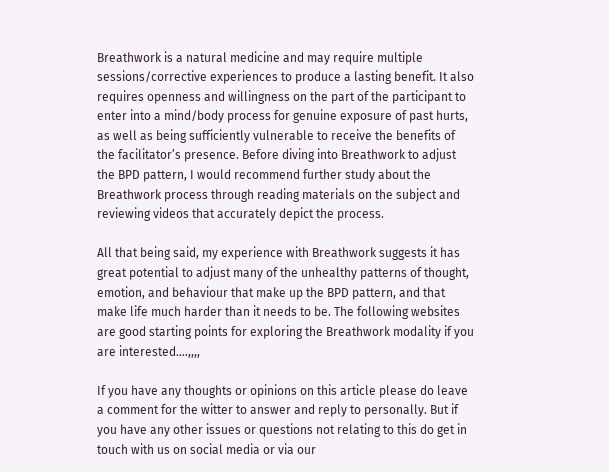Breathwork is a natural medicine and may require multiple sessions/corrective experiences to produce a lasting benefit. It also requires openness and willingness on the part of the participant to enter into a mind/body process for genuine exposure of past hurts, as well as being sufficiently vulnerable to receive the benefits of the facilitator’s presence. Before diving into Breathwork to adjust the BPD pattern, I would recommend further study about the Breathwork process through reading materials on the subject and reviewing videos that accurately depict the process.

All that being said, my experience with Breathwork suggests it has great potential to adjust many of the unhealthy patterns of thought, emotion, and behaviour that make up the BPD pattern, and that make life much harder than it needs to be. The following websites are good starting points for exploring the Breathwork modality if you are interested….,,,,

If you have any thoughts or opinions on this article please do leave a comment for the witter to answer and reply to personally. But if you have any other issues or questions not relating to this do get in touch with us on social media or via our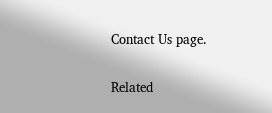Contact Us page.

Related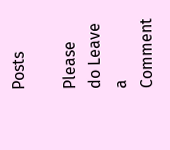Posts

Please do Leave a Comment